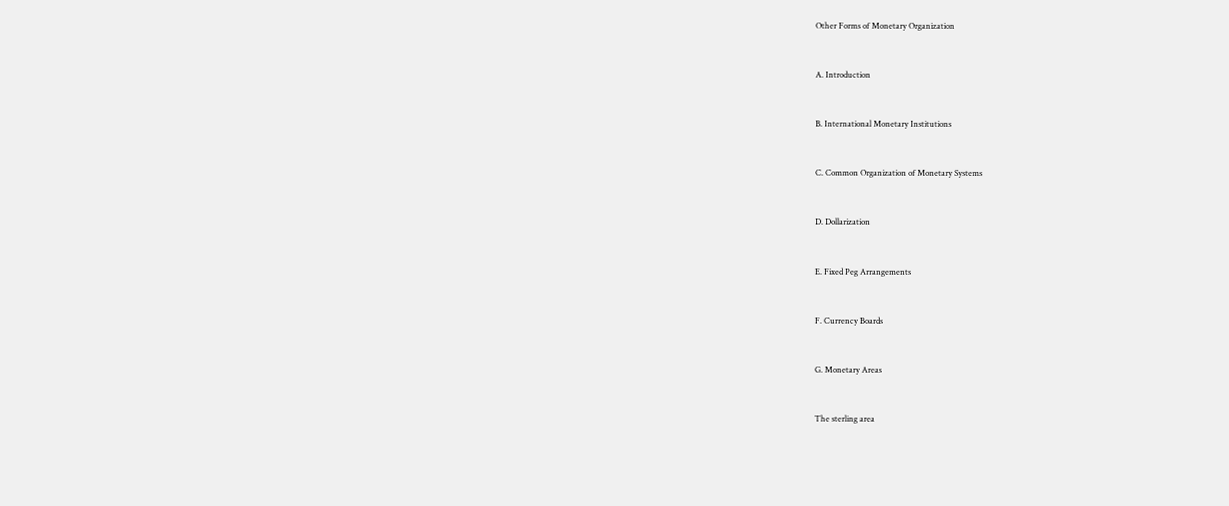Other Forms of Monetary Organization


A. Introduction


B. International Monetary Institutions


C. Common Organization of Monetary Systems


D. Dollarization


E. Fixed Peg Arrangements


F. Currency Boards


G. Monetary Areas


The sterling area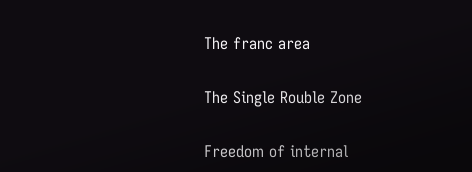The franc area


The Single Rouble Zone


Freedom of internal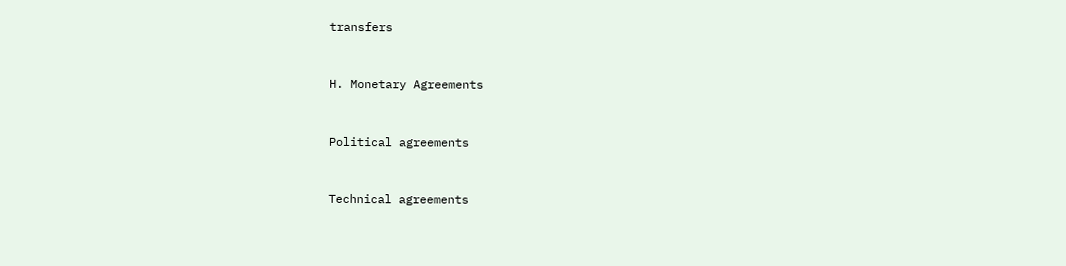transfers


H. Monetary Agreements


Political agreements


Technical agreements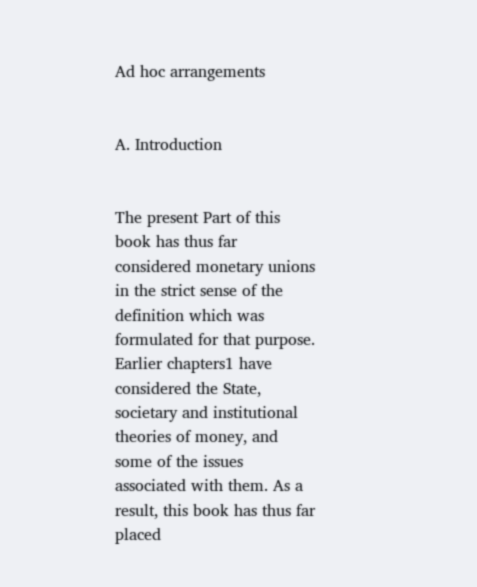Ad hoc arrangements


A. Introduction


The present Part of this book has thus far considered monetary unions in the strict sense of the definition which was formulated for that purpose. Earlier chapters1 have considered the State, societary and institutional theories of money, and some of the issues associated with them. As a result, this book has thus far placed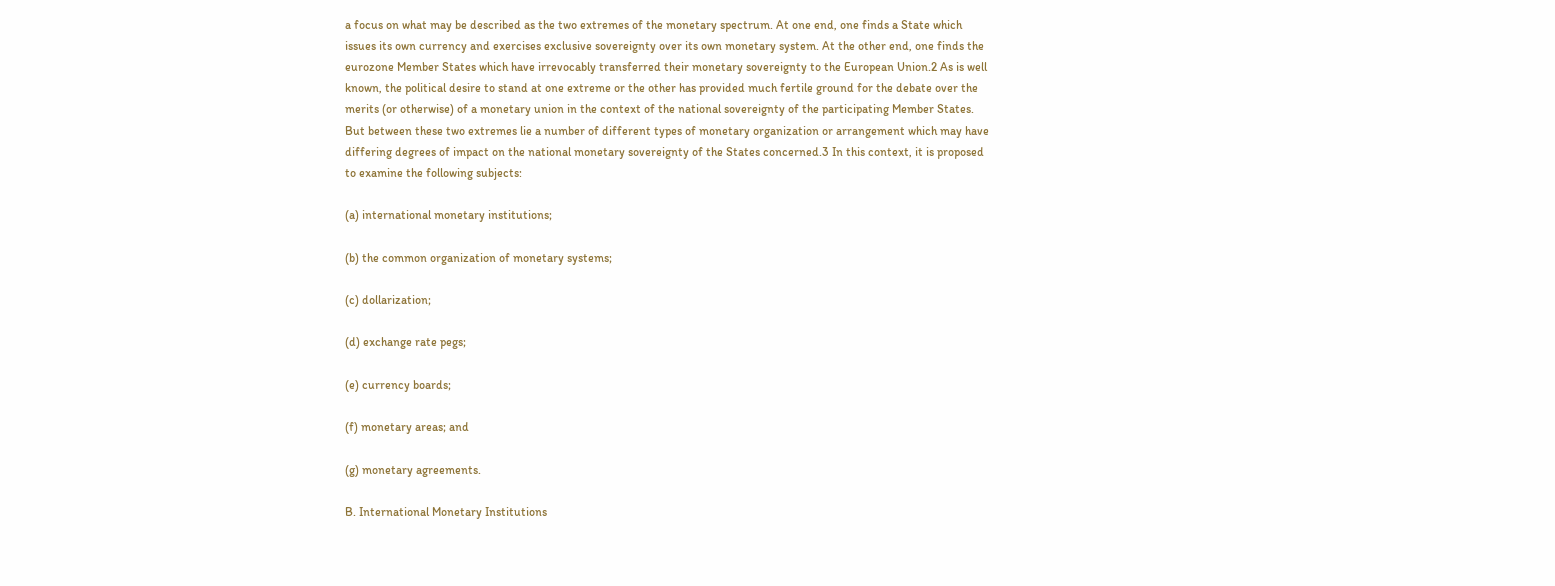a focus on what may be described as the two extremes of the monetary spectrum. At one end, one finds a State which issues its own currency and exercises exclusive sovereignty over its own monetary system. At the other end, one finds the eurozone Member States which have irrevocably transferred their monetary sovereignty to the European Union.2 As is well known, the political desire to stand at one extreme or the other has provided much fertile ground for the debate over the merits (or otherwise) of a monetary union in the context of the national sovereignty of the participating Member States. But between these two extremes lie a number of different types of monetary organization or arrangement which may have differing degrees of impact on the national monetary sovereignty of the States concerned.3 In this context, it is proposed to examine the following subjects:

(a) international monetary institutions;

(b) the common organization of monetary systems;

(c) dollarization;

(d) exchange rate pegs;

(e) currency boards;

(f) monetary areas; and

(g) monetary agreements.

B. International Monetary Institutions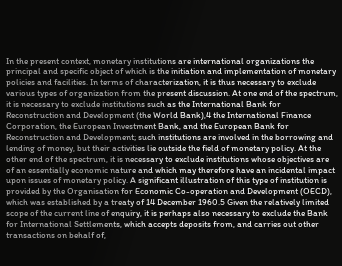In the present context, monetary institutions are international organizations the principal and specific object of which is the initiation and implementation of monetary policies and facilities. In terms of characterization, it is thus necessary to exclude various types of organization from the present discussion. At one end of the spectrum, it is necessary to exclude institutions such as the International Bank for Reconstruction and Development (the World Bank),4 the International Finance Corporation, the European Investment Bank, and the European Bank for Reconstruction and Development; such institutions are involved in the borrowing and lending of money, but their activities lie outside the field of monetary policy. At the other end of the spectrum, it is necessary to exclude institutions whose objectives are of an essentially economic nature and which may therefore have an incidental impact upon issues of monetary policy. A significant illustration of this type of institution is provided by the Organisation for Economic Co-operation and Development (OECD), which was established by a treaty of 14 December 1960.5 Given the relatively limited scope of the current line of enquiry, it is perhaps also necessary to exclude the Bank for International Settlements, which accepts deposits from, and carries out other transactions on behalf of,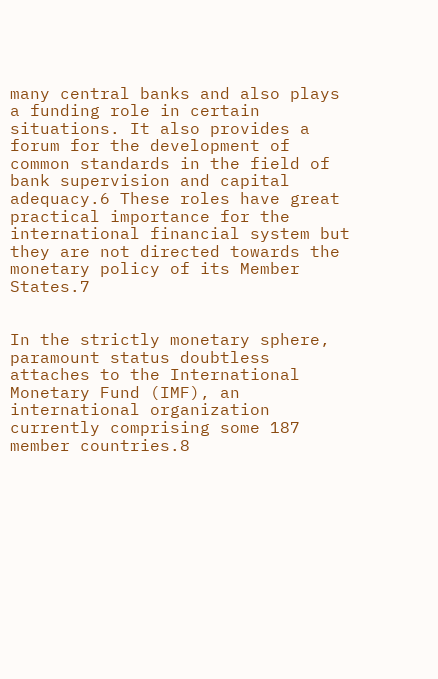many central banks and also plays a funding role in certain situations. It also provides a forum for the development of common standards in the field of bank supervision and capital adequacy.6 These roles have great practical importance for the international financial system but they are not directed towards the monetary policy of its Member States.7


In the strictly monetary sphere, paramount status doubtless attaches to the International Monetary Fund (IMF), an international organization currently comprising some 187 member countries.8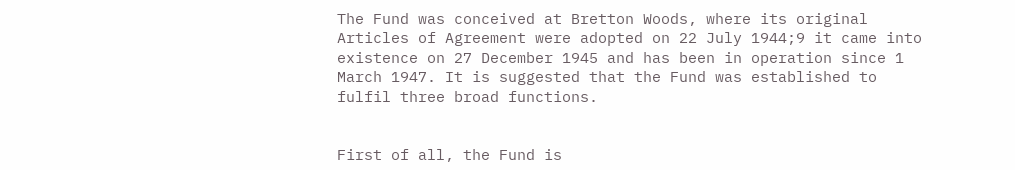The Fund was conceived at Bretton Woods, where its original Articles of Agreement were adopted on 22 July 1944;9 it came into existence on 27 December 1945 and has been in operation since 1 March 1947. It is suggested that the Fund was established to fulfil three broad functions.


First of all, the Fund is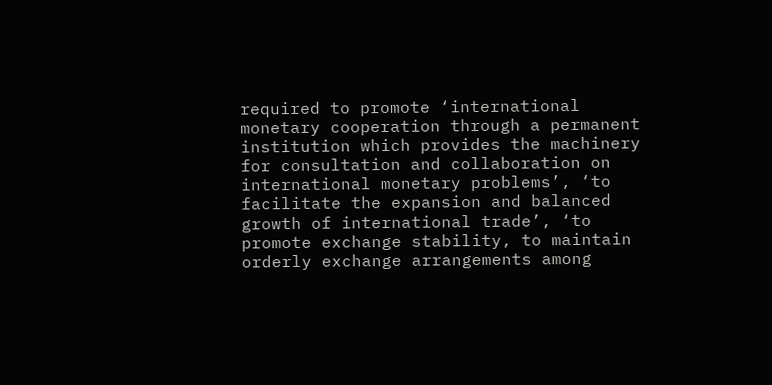required to promote ‘international monetary cooperation through a permanent institution which provides the machinery for consultation and collaboration on international monetary problems’, ‘to facilitate the expansion and balanced growth of international trade’, ‘to promote exchange stability, to maintain orderly exchange arrangements among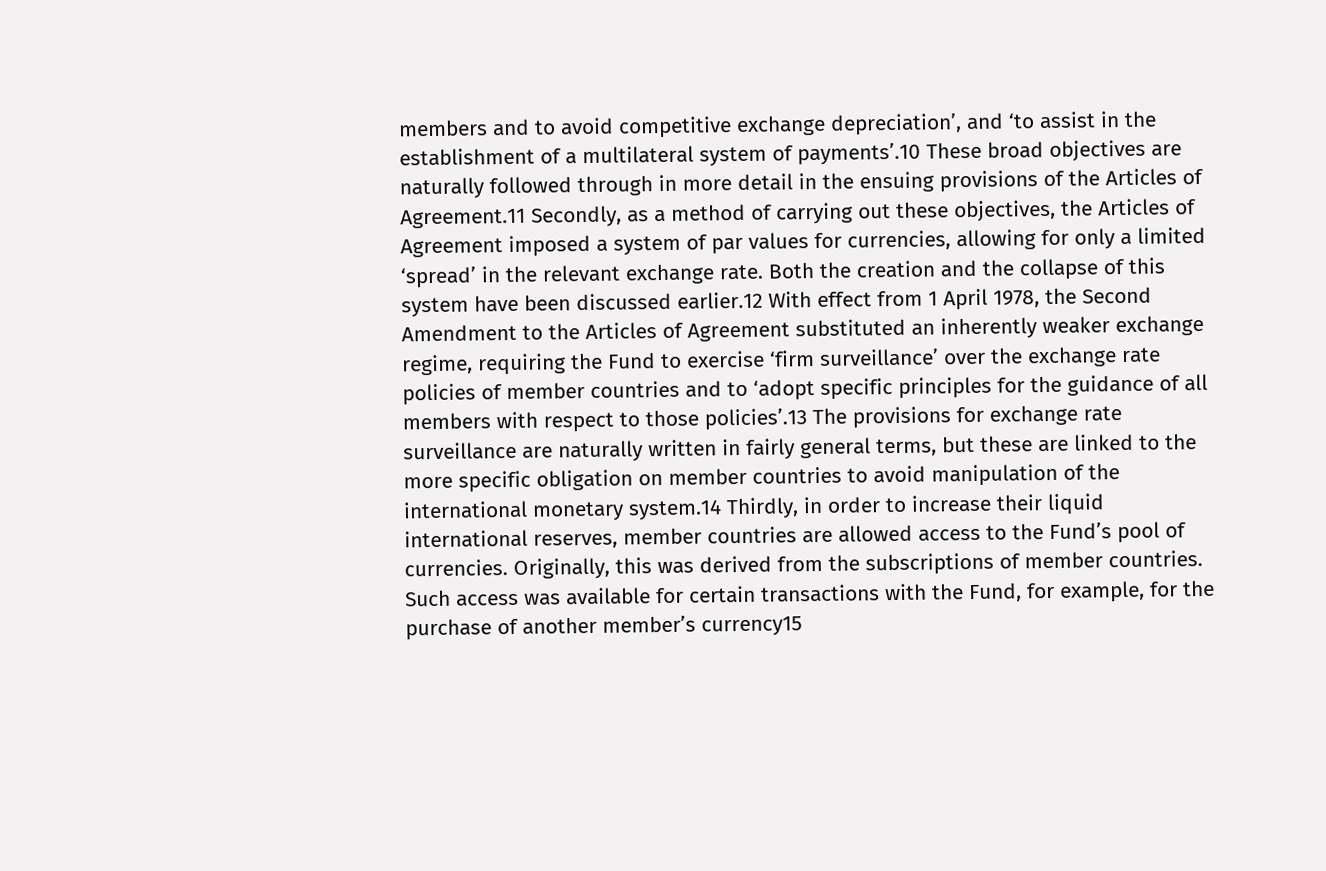members and to avoid competitive exchange depreciation’, and ‘to assist in the establishment of a multilateral system of payments’.10 These broad objectives are naturally followed through in more detail in the ensuing provisions of the Articles of Agreement.11 Secondly, as a method of carrying out these objectives, the Articles of Agreement imposed a system of par values for currencies, allowing for only a limited ‘spread’ in the relevant exchange rate. Both the creation and the collapse of this system have been discussed earlier.12 With effect from 1 April 1978, the Second Amendment to the Articles of Agreement substituted an inherently weaker exchange regime, requiring the Fund to exercise ‘firm surveillance’ over the exchange rate policies of member countries and to ‘adopt specific principles for the guidance of all members with respect to those policies’.13 The provisions for exchange rate surveillance are naturally written in fairly general terms, but these are linked to the more specific obligation on member countries to avoid manipulation of the international monetary system.14 Thirdly, in order to increase their liquid international reserves, member countries are allowed access to the Fund’s pool of currencies. Originally, this was derived from the subscriptions of member countries. Such access was available for certain transactions with the Fund, for example, for the purchase of another member’s currency15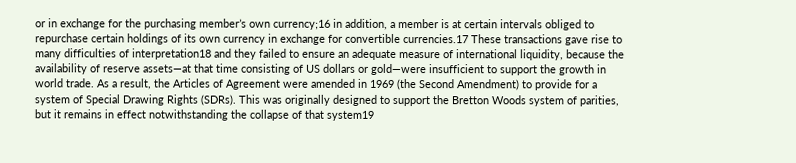or in exchange for the purchasing member’s own currency;16 in addition, a member is at certain intervals obliged to repurchase certain holdings of its own currency in exchange for convertible currencies.17 These transactions gave rise to many difficulties of interpretation18 and they failed to ensure an adequate measure of international liquidity, because the availability of reserve assets—at that time consisting of US dollars or gold—were insufficient to support the growth in world trade. As a result, the Articles of Agreement were amended in 1969 (the Second Amendment) to provide for a system of Special Drawing Rights (SDRs). This was originally designed to support the Bretton Woods system of parities, but it remains in effect notwithstanding the collapse of that system19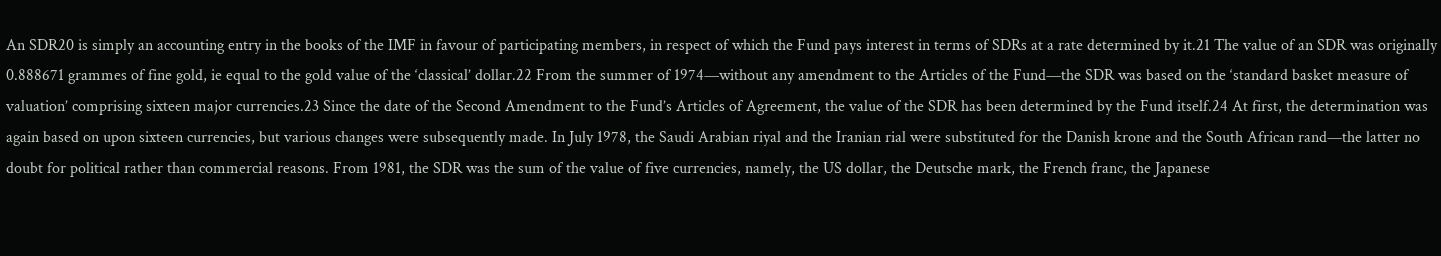An SDR20 is simply an accounting entry in the books of the IMF in favour of participating members, in respect of which the Fund pays interest in terms of SDRs at a rate determined by it.21 The value of an SDR was originally 0.888671 grammes of fine gold, ie equal to the gold value of the ‘classical’ dollar.22 From the summer of 1974—without any amendment to the Articles of the Fund—the SDR was based on the ‘standard basket measure of valuation’ comprising sixteen major currencies.23 Since the date of the Second Amendment to the Fund’s Articles of Agreement, the value of the SDR has been determined by the Fund itself.24 At first, the determination was again based on upon sixteen currencies, but various changes were subsequently made. In July 1978, the Saudi Arabian riyal and the Iranian rial were substituted for the Danish krone and the South African rand—the latter no doubt for political rather than commercial reasons. From 1981, the SDR was the sum of the value of five currencies, namely, the US dollar, the Deutsche mark, the French franc, the Japanese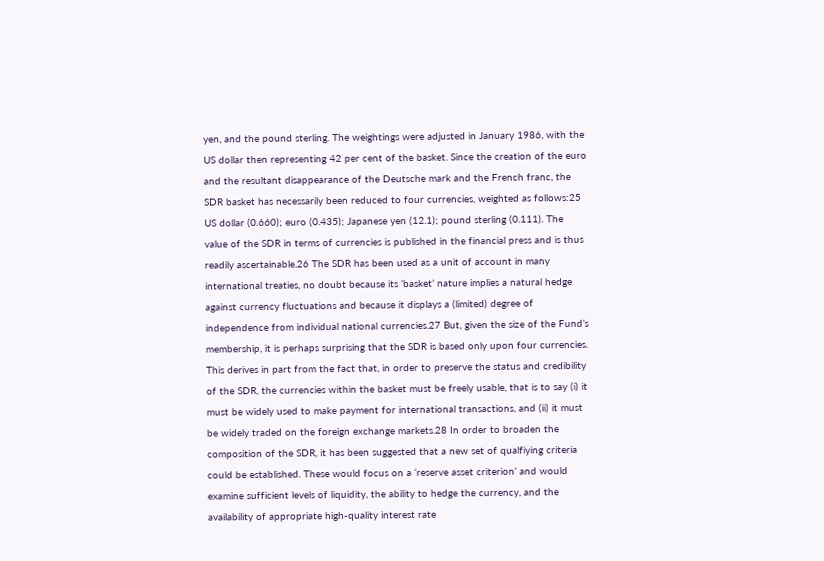yen, and the pound sterling. The weightings were adjusted in January 1986, with the US dollar then representing 42 per cent of the basket. Since the creation of the euro and the resultant disappearance of the Deutsche mark and the French franc, the SDR basket has necessarily been reduced to four currencies, weighted as follows:25 US dollar (0.660); euro (0.435); Japanese yen (12.1); pound sterling (0.111). The value of the SDR in terms of currencies is published in the financial press and is thus readily ascertainable.26 The SDR has been used as a unit of account in many international treaties, no doubt because its ‘basket’ nature implies a natural hedge against currency fluctuations and because it displays a (limited) degree of independence from individual national currencies.27 But, given the size of the Fund’s membership, it is perhaps surprising that the SDR is based only upon four currencies. This derives in part from the fact that, in order to preserve the status and credibility of the SDR, the currencies within the basket must be freely usable, that is to say (i) it must be widely used to make payment for international transactions, and (ii) it must be widely traded on the foreign exchange markets.28 In order to broaden the composition of the SDR, it has been suggested that a new set of qualfiying criteria could be established. These would focus on a ‘reserve asset criterion’ and would examine sufficient levels of liquidity, the ability to hedge the currency, and the availability of appropriate high-quality interest rate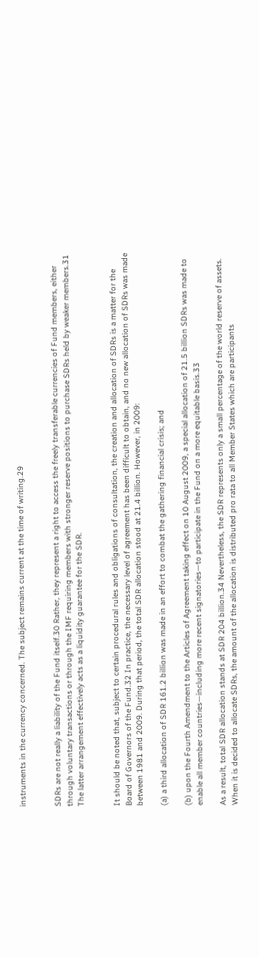instruments in the currency concerned. The subject remains current at the time of writing.29


SDRs are not really a liability of the Fund itself.30 Rather, they represent a right to access the freely transferable currencies of Fund members, either through voluntary transactions or through the IMF requiring members with stronger reserve positions to purchase SDRs held by weaker members.31 The latter arrangement effectively acts as a liquidity guarantee for the SDR.


It should be noted that, subject to certain procedural rules and obligations of consultation, the creation and allocation of SDRs is a matter for the Board of Governors of the Fund.32 In practice, the necessary level of agreement has been difficult to obtain, and no new allocation of SDRs was made between 1981 and 2009. During that period, the total SDR allocation stood at 21.4 billion. However, in 2009:

(a) a third allocation of SDR 161.2 billion was made in an effort to combat the gathering financial crisis; and

(b) upon the Fourth Amendment to the Articles of Agreement taking effect on 10 August 2009, a special allocation of 21.5 billion SDRs was made to enable all member countries—including more recent signatories—to participate in the Fund on a more equitable basis.33

As a result, total SDR allocation stands at SDR 204 billion.34 Nevertheless, the SDR represents only a small percentage of the world reserve of assets. When it is decided to allocate SDRs, the amount of the allocation is distributed pro rata to all Member States which are participants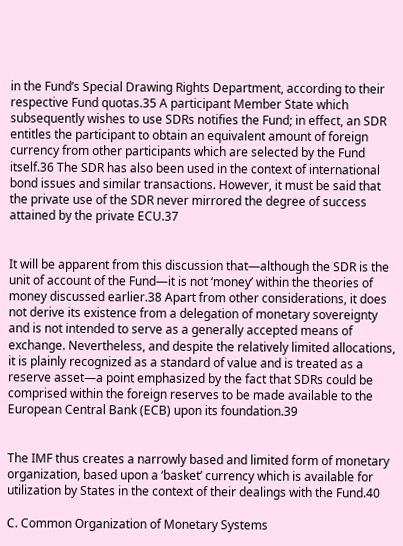in the Fund’s Special Drawing Rights Department, according to their respective Fund quotas.35 A participant Member State which subsequently wishes to use SDRs notifies the Fund; in effect, an SDR entitles the participant to obtain an equivalent amount of foreign currency from other participants which are selected by the Fund itself.36 The SDR has also been used in the context of international bond issues and similar transactions. However, it must be said that the private use of the SDR never mirrored the degree of success attained by the private ECU.37


It will be apparent from this discussion that—although the SDR is the unit of account of the Fund—it is not ‘money’ within the theories of money discussed earlier.38 Apart from other considerations, it does not derive its existence from a delegation of monetary sovereignty and is not intended to serve as a generally accepted means of exchange. Nevertheless, and despite the relatively limited allocations, it is plainly recognized as a standard of value and is treated as a reserve asset—a point emphasized by the fact that SDRs could be comprised within the foreign reserves to be made available to the European Central Bank (ECB) upon its foundation.39


The IMF thus creates a narrowly based and limited form of monetary organization, based upon a ‘basket’ currency which is available for utilization by States in the context of their dealings with the Fund.40

C. Common Organization of Monetary Systems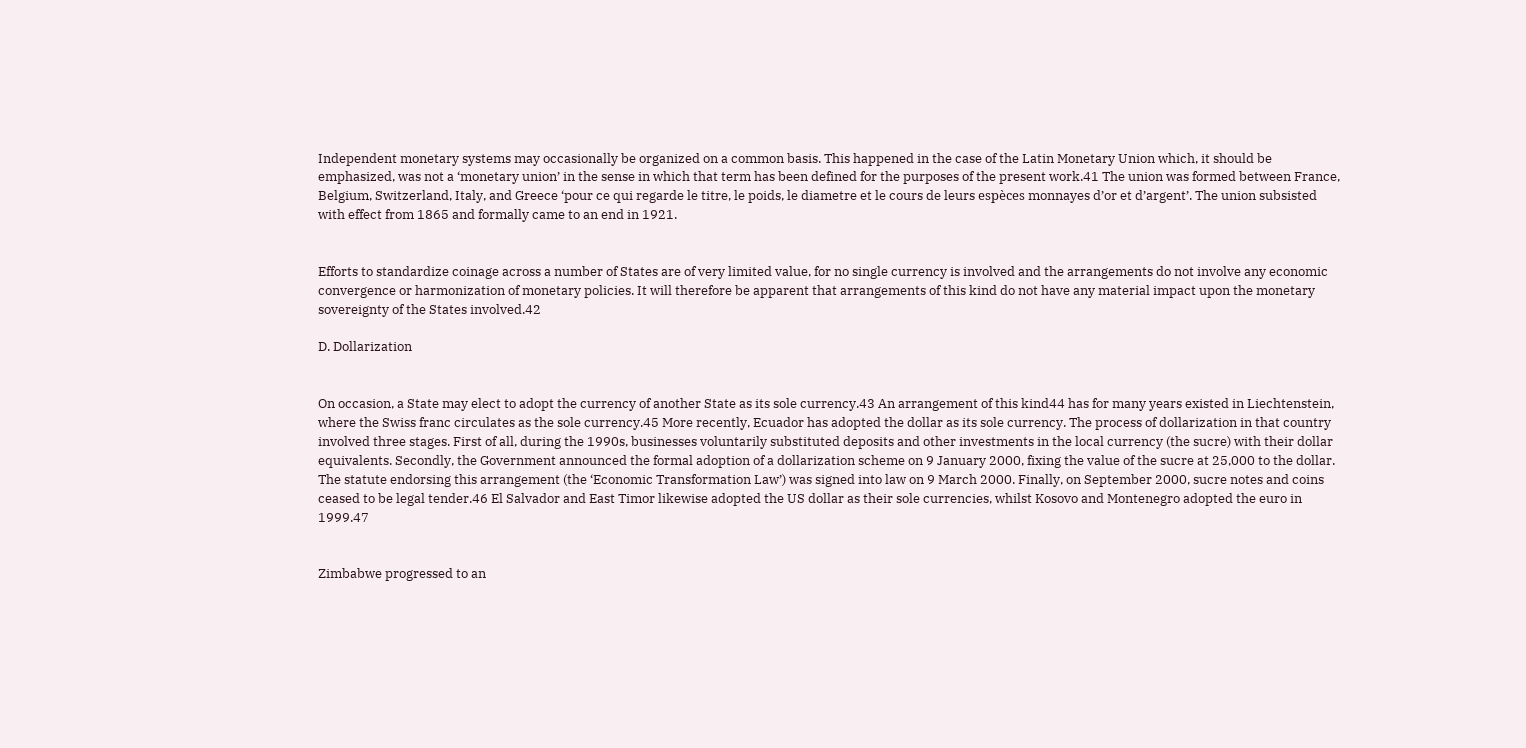Independent monetary systems may occasionally be organized on a common basis. This happened in the case of the Latin Monetary Union which, it should be emphasized, was not a ‘monetary union’ in the sense in which that term has been defined for the purposes of the present work.41 The union was formed between France, Belgium, Switzerland, Italy, and Greece ‘pour ce qui regarde le titre, le poids, le diametre et le cours de leurs espèces monnayes d’or et d’argent’. The union subsisted with effect from 1865 and formally came to an end in 1921.


Efforts to standardize coinage across a number of States are of very limited value, for no single currency is involved and the arrangements do not involve any economic convergence or harmonization of monetary policies. It will therefore be apparent that arrangements of this kind do not have any material impact upon the monetary sovereignty of the States involved.42

D. Dollarization


On occasion, a State may elect to adopt the currency of another State as its sole currency.43 An arrangement of this kind44 has for many years existed in Liechtenstein, where the Swiss franc circulates as the sole currency.45 More recently, Ecuador has adopted the dollar as its sole currency. The process of dollarization in that country involved three stages. First of all, during the 1990s, businesses voluntarily substituted deposits and other investments in the local currency (the sucre) with their dollar equivalents. Secondly, the Government announced the formal adoption of a dollarization scheme on 9 January 2000, fixing the value of the sucre at 25,000 to the dollar. The statute endorsing this arrangement (the ‘Economic Transformation Law’) was signed into law on 9 March 2000. Finally, on September 2000, sucre notes and coins ceased to be legal tender.46 El Salvador and East Timor likewise adopted the US dollar as their sole currencies, whilst Kosovo and Montenegro adopted the euro in 1999.47


Zimbabwe progressed to an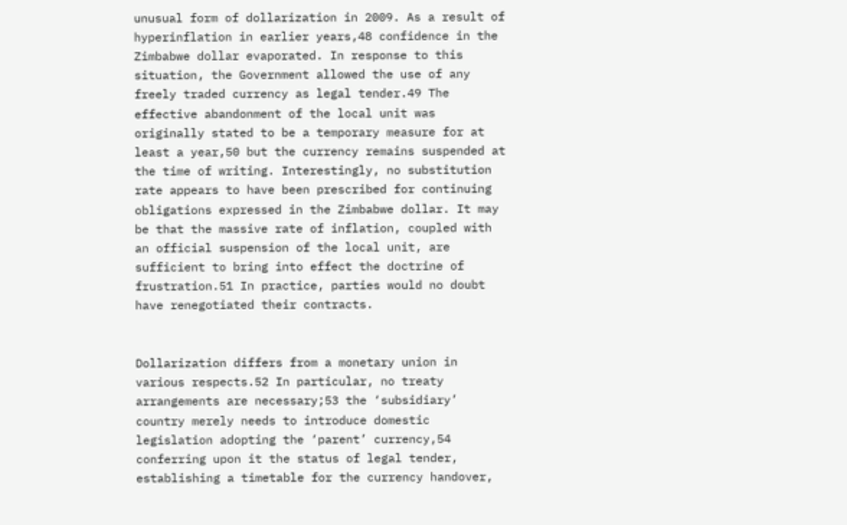unusual form of dollarization in 2009. As a result of hyperinflation in earlier years,48 confidence in the Zimbabwe dollar evaporated. In response to this situation, the Government allowed the use of any freely traded currency as legal tender.49 The effective abandonment of the local unit was originally stated to be a temporary measure for at least a year,50 but the currency remains suspended at the time of writing. Interestingly, no substitution rate appears to have been prescribed for continuing obligations expressed in the Zimbabwe dollar. It may be that the massive rate of inflation, coupled with an official suspension of the local unit, are sufficient to bring into effect the doctrine of frustration.51 In practice, parties would no doubt have renegotiated their contracts.


Dollarization differs from a monetary union in various respects.52 In particular, no treaty arrangements are necessary;53 the ‘subsidiary’ country merely needs to introduce domestic legislation adopting the ‘parent’ currency,54 conferring upon it the status of legal tender, establishing a timetable for the currency handover,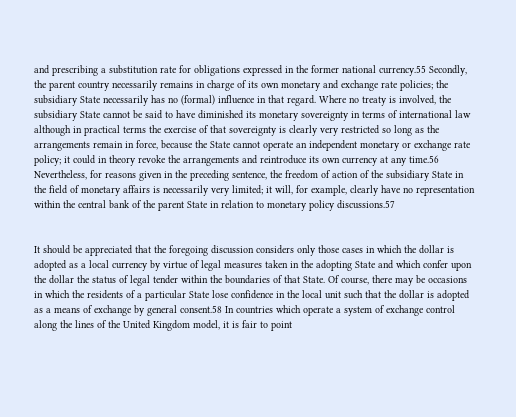and prescribing a substitution rate for obligations expressed in the former national currency.55 Secondly, the parent country necessarily remains in charge of its own monetary and exchange rate policies; the subsidiary State necessarily has no (formal) influence in that regard. Where no treaty is involved, the subsidiary State cannot be said to have diminished its monetary sovereignty in terms of international law although in practical terms the exercise of that sovereignty is clearly very restricted so long as the arrangements remain in force, because the State cannot operate an independent monetary or exchange rate policy; it could in theory revoke the arrangements and reintroduce its own currency at any time.56 Nevertheless, for reasons given in the preceding sentence, the freedom of action of the subsidiary State in the field of monetary affairs is necessarily very limited; it will, for example, clearly have no representation within the central bank of the parent State in relation to monetary policy discussions.57


It should be appreciated that the foregoing discussion considers only those cases in which the dollar is adopted as a local currency by virtue of legal measures taken in the adopting State and which confer upon the dollar the status of legal tender within the boundaries of that State. Of course, there may be occasions in which the residents of a particular State lose confidence in the local unit such that the dollar is adopted as a means of exchange by general consent.58 In countries which operate a system of exchange control along the lines of the United Kingdom model, it is fair to point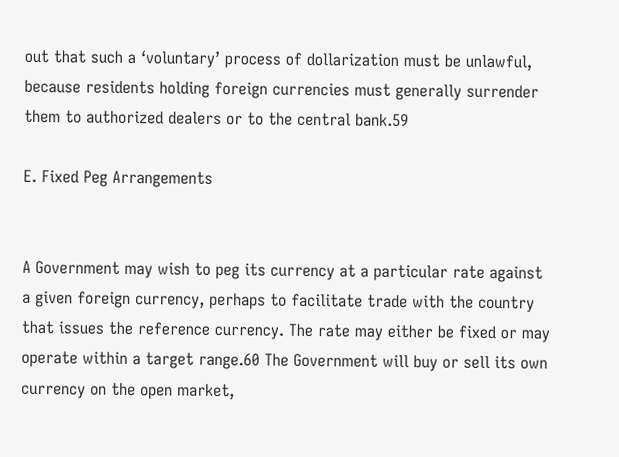out that such a ‘voluntary’ process of dollarization must be unlawful, because residents holding foreign currencies must generally surrender them to authorized dealers or to the central bank.59

E. Fixed Peg Arrangements


A Government may wish to peg its currency at a particular rate against a given foreign currency, perhaps to facilitate trade with the country that issues the reference currency. The rate may either be fixed or may operate within a target range.60 The Government will buy or sell its own currency on the open market,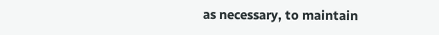as necessary, to maintain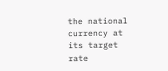the national currency at its target rate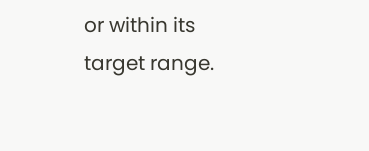or within its target range.